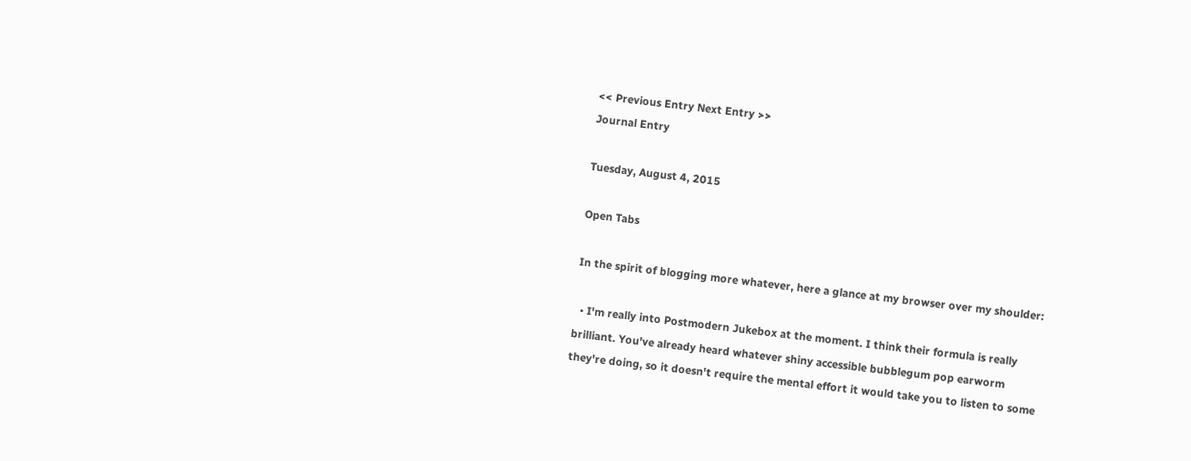<< Previous Entry Next Entry >>
Journal Entry

Tuesday, August 4, 2015

Open Tabs

In the spirit of blogging more whatever, here a glance at my browser over my shoulder:

  • I'm really into Postmodern Jukebox at the moment. I think their formula is really brilliant. You've already heard whatever shiny accessible bubblegum pop earworm they're doing, so it doesn't require the mental effort it would take you to listen to some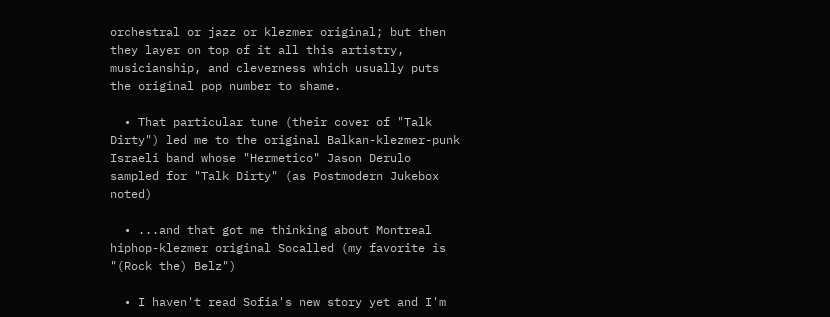orchestral or jazz or klezmer original; but then they layer on top of it all this artistry, musicianship, and cleverness which usually puts the original pop number to shame.

  • That particular tune (their cover of "Talk Dirty") led me to the original Balkan-klezmer-punk Israeli band whose "Hermetico" Jason Derulo sampled for "Talk Dirty" (as Postmodern Jukebox noted)

  • ...and that got me thinking about Montreal hiphop-klezmer original Socalled (my favorite is "(Rock the) Belz")

  • I haven't read Sofia's new story yet and I'm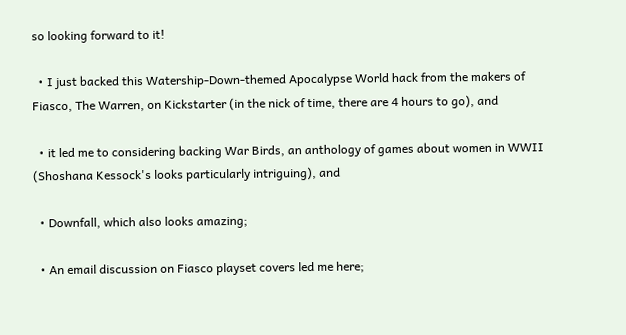so looking forward to it!

  • I just backed this Watership-Down-themed Apocalypse World hack from the makers of Fiasco, The Warren, on Kickstarter (in the nick of time, there are 4 hours to go), and

  • it led me to considering backing War Birds, an anthology of games about women in WWII (Shoshana Kessock's looks particularly intriguing), and

  • Downfall, which also looks amazing;

  • An email discussion on Fiasco playset covers led me here;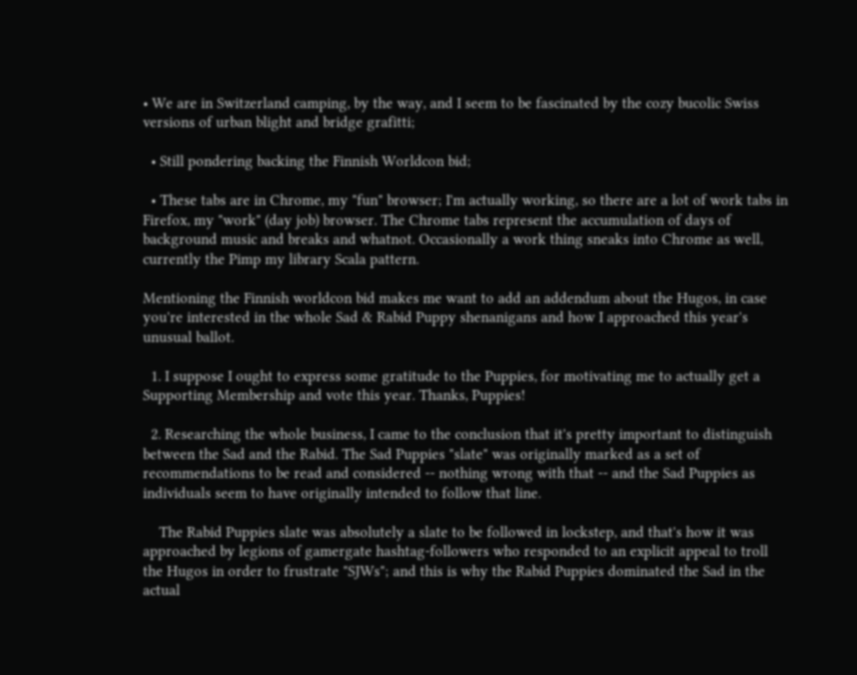• We are in Switzerland camping, by the way, and I seem to be fascinated by the cozy bucolic Swiss versions of urban blight and bridge grafitti;

  • Still pondering backing the Finnish Worldcon bid;

  • These tabs are in Chrome, my "fun" browser; I'm actually working, so there are a lot of work tabs in Firefox, my "work" (day job) browser. The Chrome tabs represent the accumulation of days of background music and breaks and whatnot. Occasionally a work thing sneaks into Chrome as well, currently the Pimp my library Scala pattern.

Mentioning the Finnish worldcon bid makes me want to add an addendum about the Hugos, in case you're interested in the whole Sad & Rabid Puppy shenanigans and how I approached this year's unusual ballot.

  1. I suppose I ought to express some gratitude to the Puppies, for motivating me to actually get a Supporting Membership and vote this year. Thanks, Puppies!

  2. Researching the whole business, I came to the conclusion that it's pretty important to distinguish between the Sad and the Rabid. The Sad Puppies "slate" was originally marked as a set of recommendations to be read and considered -- nothing wrong with that -- and the Sad Puppies as individuals seem to have originally intended to follow that line.

    The Rabid Puppies slate was absolutely a slate to be followed in lockstep, and that's how it was approached by legions of gamergate hashtag-followers who responded to an explicit appeal to troll the Hugos in order to frustrate "SJWs"; and this is why the Rabid Puppies dominated the Sad in the actual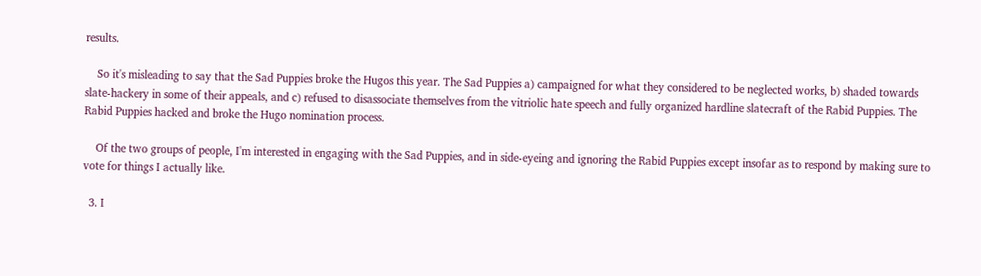results.

    So it's misleading to say that the Sad Puppies broke the Hugos this year. The Sad Puppies a) campaigned for what they considered to be neglected works, b) shaded towards slate-hackery in some of their appeals, and c) refused to disassociate themselves from the vitriolic hate speech and fully organized hardline slatecraft of the Rabid Puppies. The Rabid Puppies hacked and broke the Hugo nomination process.

    Of the two groups of people, I'm interested in engaging with the Sad Puppies, and in side-eyeing and ignoring the Rabid Puppies except insofar as to respond by making sure to vote for things I actually like.

  3. I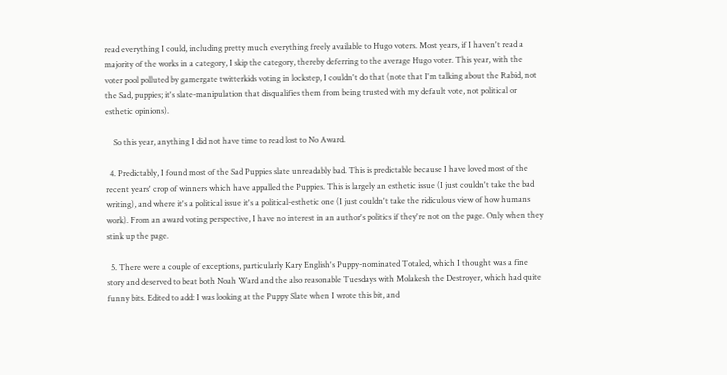read everything I could, including pretty much everything freely available to Hugo voters. Most years, if I haven't read a majority of the works in a category, I skip the category, thereby deferring to the average Hugo voter. This year, with the voter pool polluted by gamergate twitterkids voting in lockstep, I couldn't do that (note that I'm talking about the Rabid, not the Sad, puppies; it's slate-manipulation that disqualifies them from being trusted with my default vote, not political or esthetic opinions).

    So this year, anything I did not have time to read lost to No Award.

  4. Predictably, I found most of the Sad Puppies slate unreadably bad. This is predictable because I have loved most of the recent years' crop of winners which have appalled the Puppies. This is largely an esthetic issue (I just couldn't take the bad writing), and where it's a political issue it's a political-esthetic one (I just couldn't take the ridiculous view of how humans work). From an award voting perspective, I have no interest in an author's politics if they're not on the page. Only when they stink up the page.

  5. There were a couple of exceptions, particularly Kary English's Puppy-nominated Totaled, which I thought was a fine story and deserved to beat both Noah Ward and the also reasonable Tuesdays with Molakesh the Destroyer, which had quite funny bits. Edited to add: I was looking at the Puppy Slate when I wrote this bit, and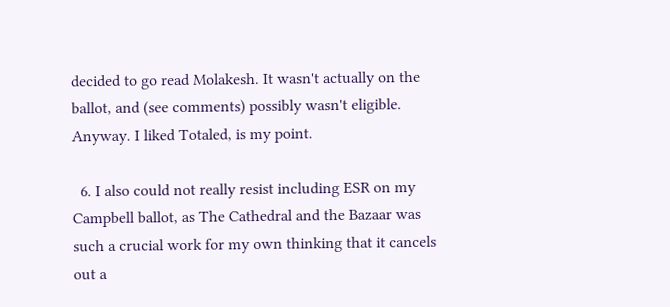decided to go read Molakesh. It wasn't actually on the ballot, and (see comments) possibly wasn't eligible. Anyway. I liked Totaled, is my point.

  6. I also could not really resist including ESR on my Campbell ballot, as The Cathedral and the Bazaar was such a crucial work for my own thinking that it cancels out a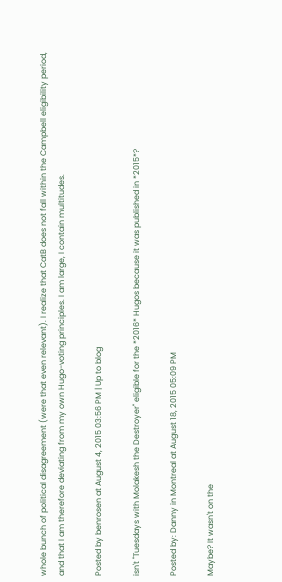whole bunch of political disagreement (were that even relevant). I realize that CatB does not fall within the Campbell eligibility period, and that I am therefore deviating from my own Hugo-voting principles. I am large, I contain multitudes.

Posted by benrosen at August 4, 2015 03:56 PM | Up to blog

isn't "Tuesdays with Molakesh the Destroyer" eligible for the *2016* Hugos because it was published in *2015*?

Posted by: Danny in Montreal at August 18, 2015 05:09 PM

Maybe? It wasn't on the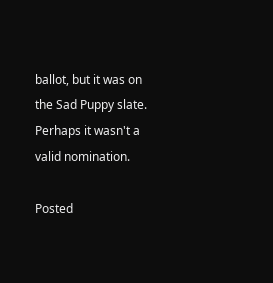ballot, but it was on the Sad Puppy slate. Perhaps it wasn't a valid nomination.

Posted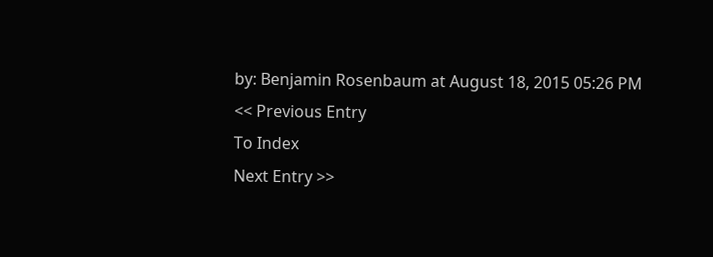by: Benjamin Rosenbaum at August 18, 2015 05:26 PM
<< Previous Entry
To Index
Next Entry >>